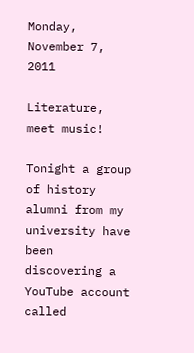Monday, November 7, 2011

Literature, meet music!

Tonight a group of history alumni from my university have been discovering a YouTube account called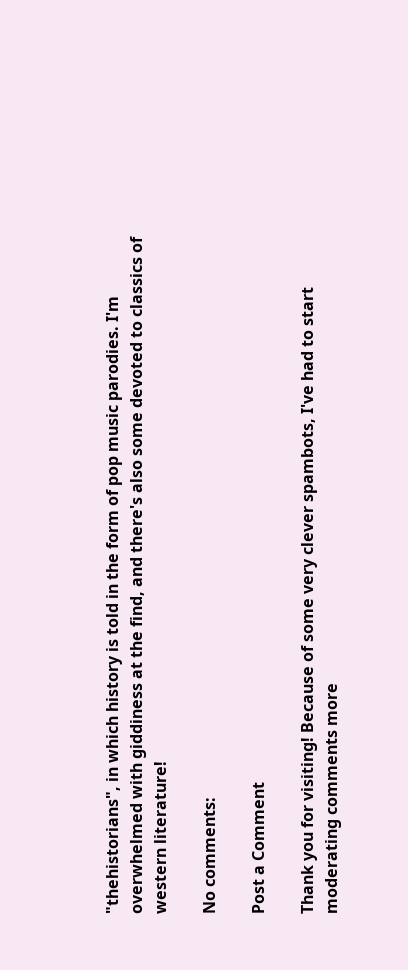"thehistorians", in which history is told in the form of pop music parodies. I'm overwhelmed with giddiness at the find, and there's also some devoted to classics of western literature!

No comments:

Post a Comment

Thank you for visiting! Because of some very clever spambots, I've had to start moderating comments more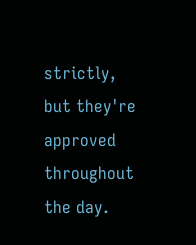strictly, but they're approved throughout the day.